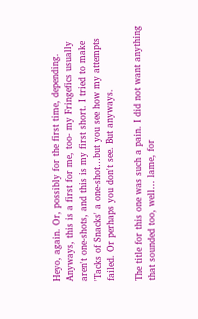Heyo, again. Or, possibly for the first time, depending. Anyways, this is a first for me, too- my Fringefics usually aren't one-shots, and this is my first short. I tried to make 'Tacks of Snacks' a one-shot…but you see how my attempts failed. Or perhaps you don't see. But anyways.

The title for this one was such a pain. I did not want anything that sounded too, well… lame, for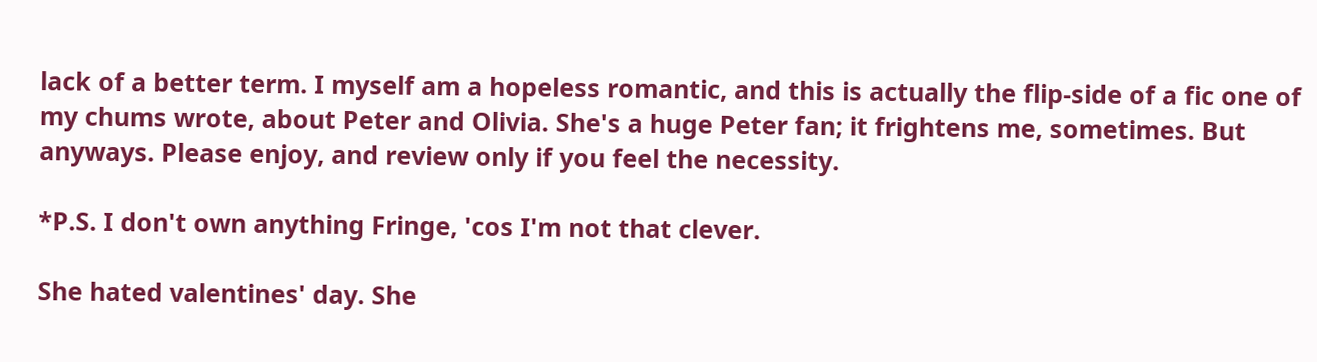lack of a better term. I myself am a hopeless romantic, and this is actually the flip-side of a fic one of my chums wrote, about Peter and Olivia. She's a huge Peter fan; it frightens me, sometimes. But anyways. Please enjoy, and review only if you feel the necessity.

*P.S. I don't own anything Fringe, 'cos I'm not that clever.

She hated valentines' day. She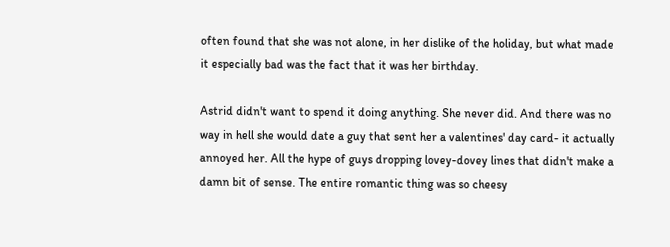often found that she was not alone, in her dislike of the holiday, but what made it especially bad was the fact that it was her birthday.

Astrid didn't want to spend it doing anything. She never did. And there was no way in hell she would date a guy that sent her a valentines' day card- it actually annoyed her. All the hype of guys dropping lovey-dovey lines that didn't make a damn bit of sense. The entire romantic thing was so cheesy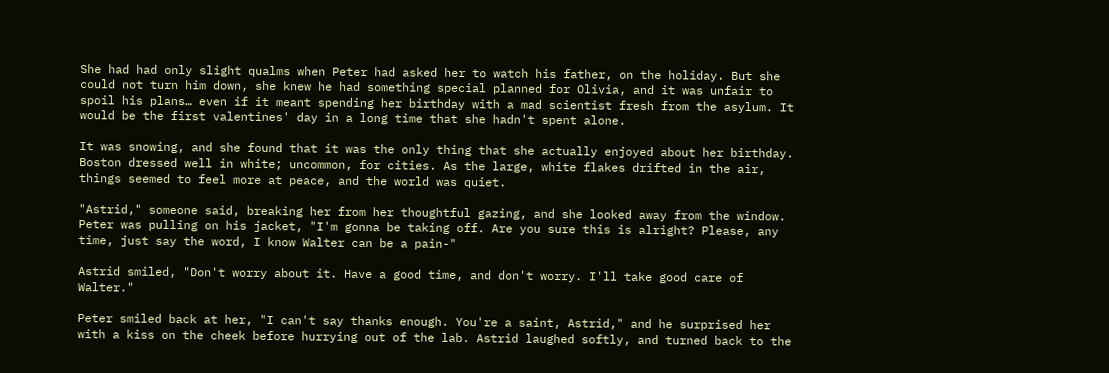She had had only slight qualms when Peter had asked her to watch his father, on the holiday. But she could not turn him down, she knew he had something special planned for Olivia, and it was unfair to spoil his plans… even if it meant spending her birthday with a mad scientist fresh from the asylum. It would be the first valentines' day in a long time that she hadn't spent alone.

It was snowing, and she found that it was the only thing that she actually enjoyed about her birthday. Boston dressed well in white; uncommon, for cities. As the large, white flakes drifted in the air, things seemed to feel more at peace, and the world was quiet.

"Astrid," someone said, breaking her from her thoughtful gazing, and she looked away from the window. Peter was pulling on his jacket, "I'm gonna be taking off. Are you sure this is alright? Please, any time, just say the word, I know Walter can be a pain-"

Astrid smiled, "Don't worry about it. Have a good time, and don't worry. I'll take good care of Walter."

Peter smiled back at her, "I can't say thanks enough. You're a saint, Astrid," and he surprised her with a kiss on the cheek before hurrying out of the lab. Astrid laughed softly, and turned back to the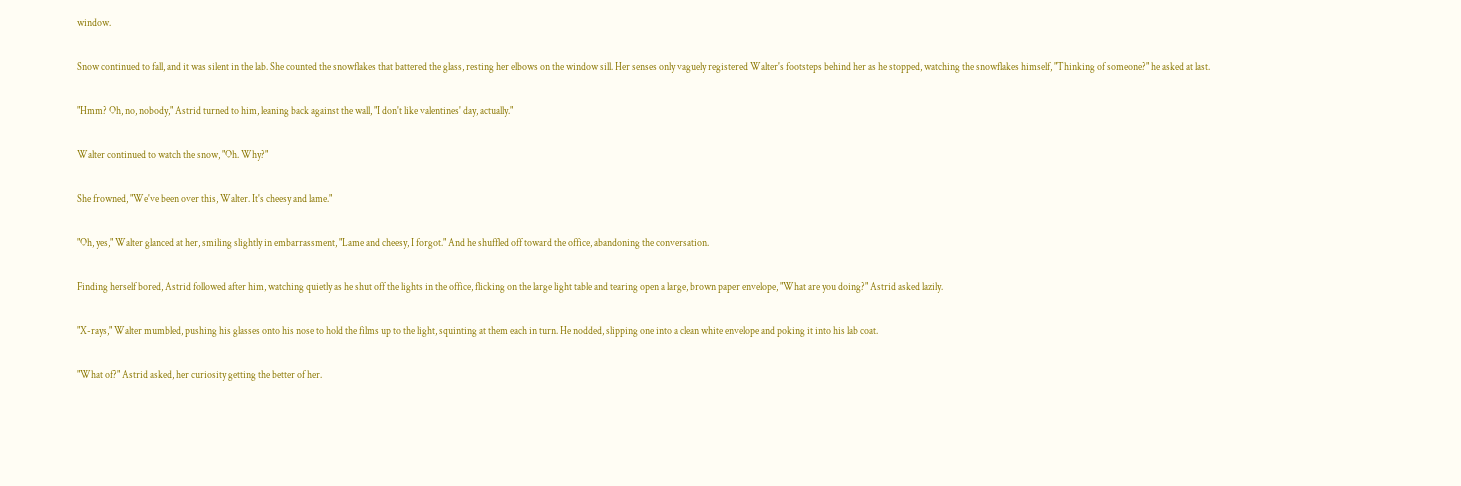window.

Snow continued to fall, and it was silent in the lab. She counted the snowflakes that battered the glass, resting her elbows on the window sill. Her senses only vaguely registered Walter's footsteps behind her as he stopped, watching the snowflakes himself, "Thinking of someone?" he asked at last.

"Hmm? Oh, no, nobody," Astrid turned to him, leaning back against the wall, "I don't like valentines' day, actually."

Walter continued to watch the snow, "Oh. Why?"

She frowned, "We've been over this, Walter. It's cheesy and lame."

"Oh, yes," Walter glanced at her, smiling slightly in embarrassment, "Lame and cheesy, I forgot." And he shuffled off toward the office, abandoning the conversation.

Finding herself bored, Astrid followed after him, watching quietly as he shut off the lights in the office, flicking on the large light table and tearing open a large, brown paper envelope, "What are you doing?" Astrid asked lazily.

"X-rays," Walter mumbled, pushing his glasses onto his nose to hold the films up to the light, squinting at them each in turn. He nodded, slipping one into a clean white envelope and poking it into his lab coat.

"What of?" Astrid asked, her curiosity getting the better of her.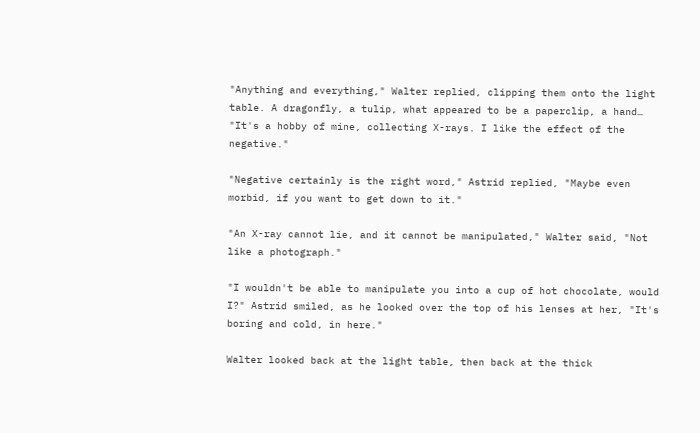"Anything and everything," Walter replied, clipping them onto the light table. A dragonfly, a tulip, what appeared to be a paperclip, a hand… "It's a hobby of mine, collecting X-rays. I like the effect of the negative."

"Negative certainly is the right word," Astrid replied, "Maybe even morbid, if you want to get down to it."

"An X-ray cannot lie, and it cannot be manipulated," Walter said, "Not like a photograph."

"I wouldn't be able to manipulate you into a cup of hot chocolate, would I?" Astrid smiled, as he looked over the top of his lenses at her, "It's boring and cold, in here."

Walter looked back at the light table, then back at the thick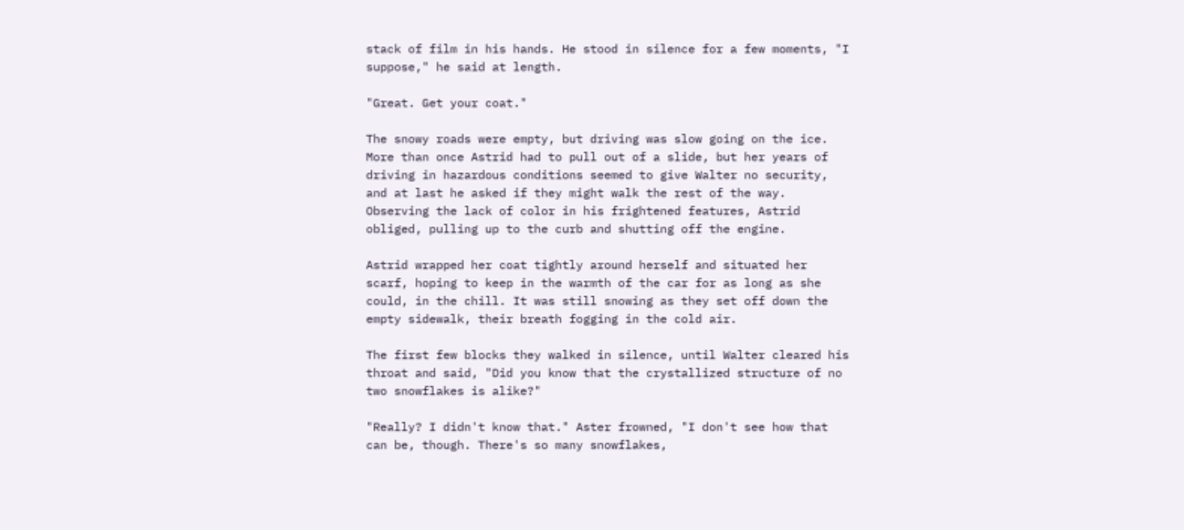stack of film in his hands. He stood in silence for a few moments, "I suppose," he said at length.

"Great. Get your coat."

The snowy roads were empty, but driving was slow going on the ice. More than once Astrid had to pull out of a slide, but her years of driving in hazardous conditions seemed to give Walter no security, and at last he asked if they might walk the rest of the way. Observing the lack of color in his frightened features, Astrid obliged, pulling up to the curb and shutting off the engine.

Astrid wrapped her coat tightly around herself and situated her scarf, hoping to keep in the warmth of the car for as long as she could, in the chill. It was still snowing as they set off down the empty sidewalk, their breath fogging in the cold air.

The first few blocks they walked in silence, until Walter cleared his throat and said, "Did you know that the crystallized structure of no two snowflakes is alike?"

"Really? I didn't know that." Aster frowned, "I don't see how that can be, though. There's so many snowflakes,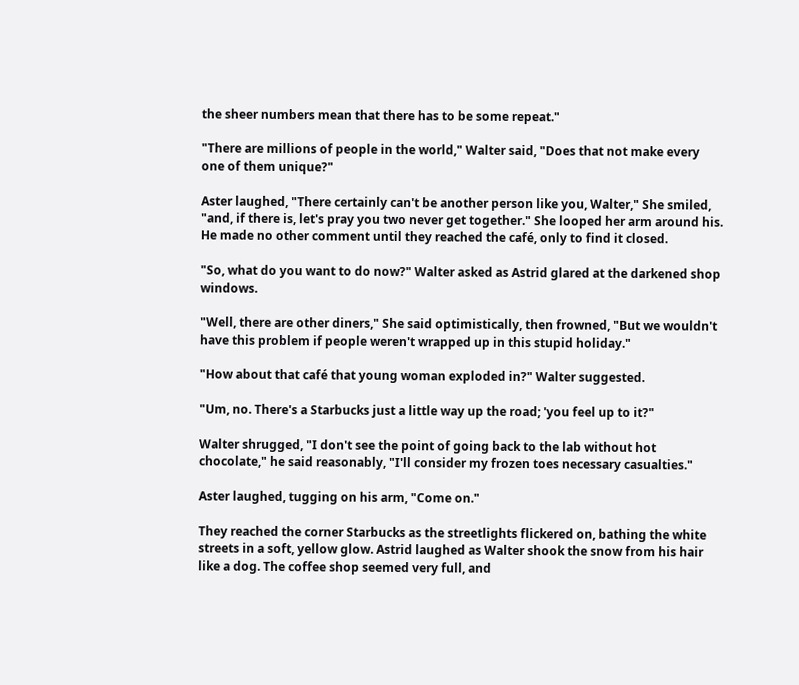the sheer numbers mean that there has to be some repeat."

"There are millions of people in the world," Walter said, "Does that not make every one of them unique?"

Aster laughed, "There certainly can't be another person like you, Walter," She smiled, "and, if there is, let's pray you two never get together." She looped her arm around his. He made no other comment until they reached the café, only to find it closed.

"So, what do you want to do now?" Walter asked as Astrid glared at the darkened shop windows.

"Well, there are other diners," She said optimistically, then frowned, "But we wouldn't have this problem if people weren't wrapped up in this stupid holiday."

"How about that café that young woman exploded in?" Walter suggested.

"Um, no. There's a Starbucks just a little way up the road; 'you feel up to it?"

Walter shrugged, "I don't see the point of going back to the lab without hot chocolate," he said reasonably, "I'll consider my frozen toes necessary casualties."

Aster laughed, tugging on his arm, "Come on."

They reached the corner Starbucks as the streetlights flickered on, bathing the white streets in a soft, yellow glow. Astrid laughed as Walter shook the snow from his hair like a dog. The coffee shop seemed very full, and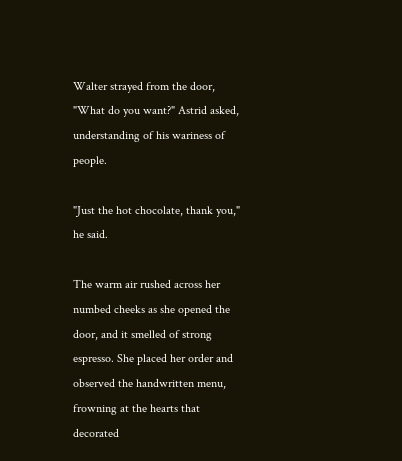Walter strayed from the door, "What do you want?" Astrid asked, understanding of his wariness of people.

"Just the hot chocolate, thank you," he said.

The warm air rushed across her numbed cheeks as she opened the door, and it smelled of strong espresso. She placed her order and observed the handwritten menu, frowning at the hearts that decorated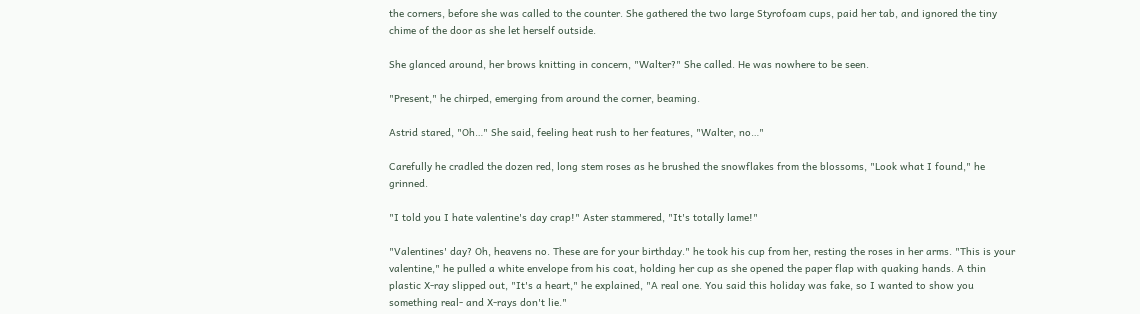the corners, before she was called to the counter. She gathered the two large Styrofoam cups, paid her tab, and ignored the tiny chime of the door as she let herself outside.

She glanced around, her brows knitting in concern, "Walter?" She called. He was nowhere to be seen.

"Present," he chirped, emerging from around the corner, beaming.

Astrid stared, "Oh…" She said, feeling heat rush to her features, "Walter, no…"

Carefully he cradled the dozen red, long stem roses as he brushed the snowflakes from the blossoms, "Look what I found," he grinned.

"I told you I hate valentine's day crap!" Aster stammered, "It's totally lame!"

"Valentines' day? Oh, heavens no. These are for your birthday." he took his cup from her, resting the roses in her arms. "This is your valentine," he pulled a white envelope from his coat, holding her cup as she opened the paper flap with quaking hands. A thin plastic X-ray slipped out, "It's a heart," he explained, "A real one. You said this holiday was fake, so I wanted to show you something real- and X-rays don't lie."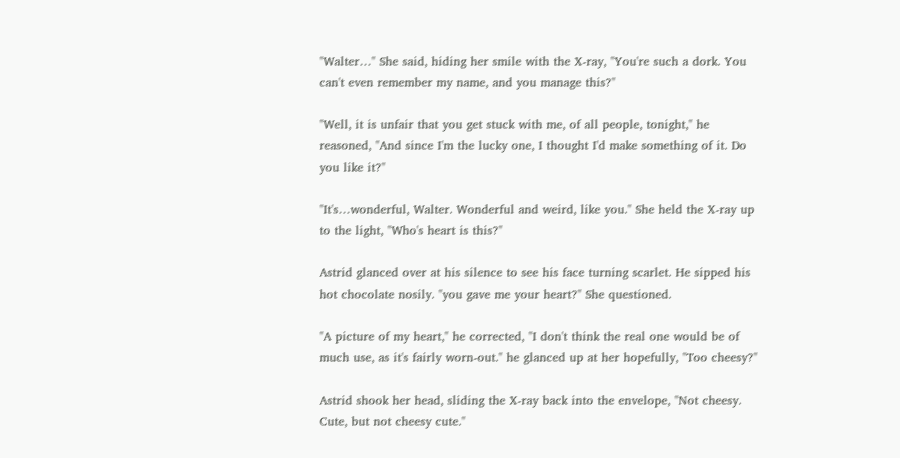"Walter…" She said, hiding her smile with the X-ray, "You're such a dork. You can't even remember my name, and you manage this?"

"Well, it is unfair that you get stuck with me, of all people, tonight," he reasoned, "And since I'm the lucky one, I thought I'd make something of it. Do you like it?"

"It's…wonderful, Walter. Wonderful and weird, like you." She held the X-ray up to the light, "Who's heart is this?"

Astrid glanced over at his silence to see his face turning scarlet. He sipped his hot chocolate nosily. "you gave me your heart?" She questioned.

"A picture of my heart," he corrected, "I don't think the real one would be of much use, as it's fairly worn-out." he glanced up at her hopefully, "Too cheesy?"

Astrid shook her head, sliding the X-ray back into the envelope, "Not cheesy. Cute, but not cheesy cute."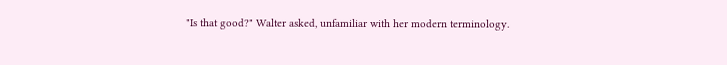"Is that good?" Walter asked, unfamiliar with her modern terminology.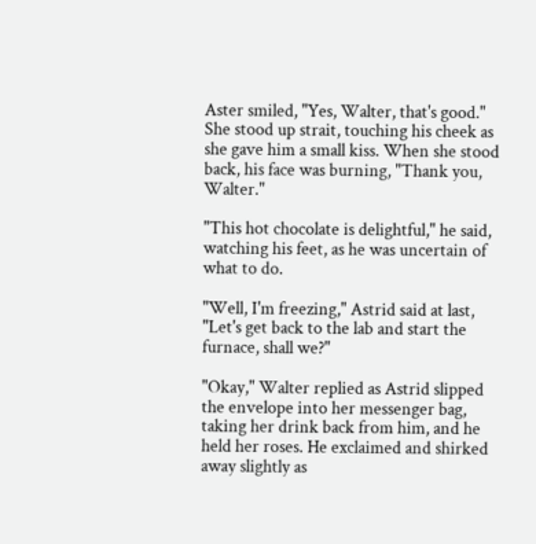Aster smiled, "Yes, Walter, that's good." She stood up strait, touching his cheek as she gave him a small kiss. When she stood back, his face was burning, "Thank you, Walter."

"This hot chocolate is delightful," he said, watching his feet, as he was uncertain of what to do.

"Well, I'm freezing," Astrid said at last, "Let's get back to the lab and start the furnace, shall we?"

"Okay," Walter replied as Astrid slipped the envelope into her messenger bag, taking her drink back from him, and he held her roses. He exclaimed and shirked away slightly as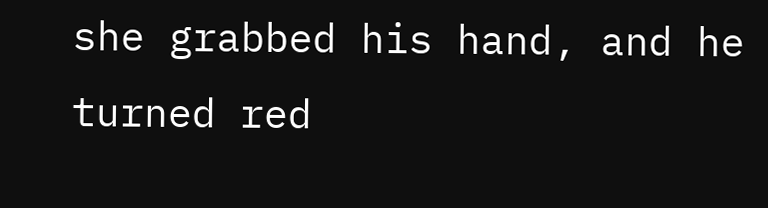she grabbed his hand, and he turned red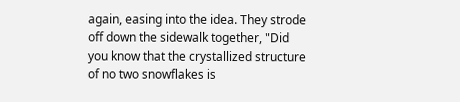again, easing into the idea. They strode off down the sidewalk together, "Did you know that the crystallized structure of no two snowflakes is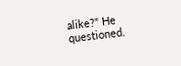alike?" He questioned.